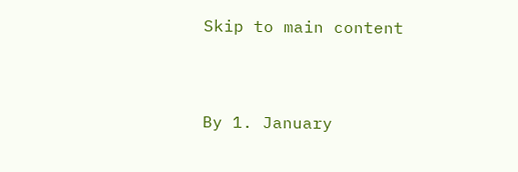Skip to main content


By 1. January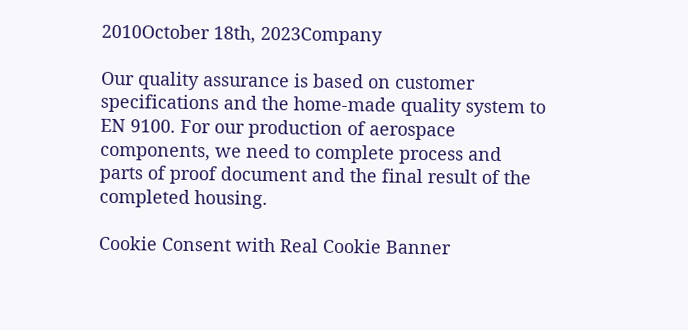2010October 18th, 2023Company

Our quality assurance is based on customer specifications and the home-made quality system to EN 9100. For our production of aerospace components, we need to complete process and parts of proof document and the final result of the completed housing.

Cookie Consent with Real Cookie Banner